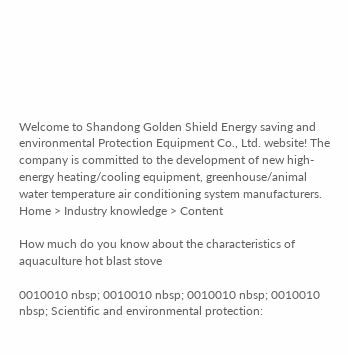Welcome to Shandong Golden Shield Energy saving and environmental Protection Equipment Co., Ltd. website! The company is committed to the development of new high-energy heating/cooling equipment, greenhouse/animal water temperature air conditioning system manufacturers.
Home > Industry knowledge > Content

How much do you know about the characteristics of aquaculture hot blast stove

0010010 nbsp; 0010010 nbsp; 0010010 nbsp; 0010010 nbsp; Scientific and environmental protection: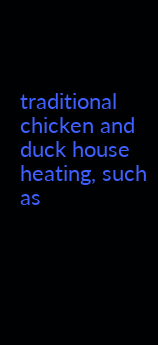traditional chicken and duck house heating, such as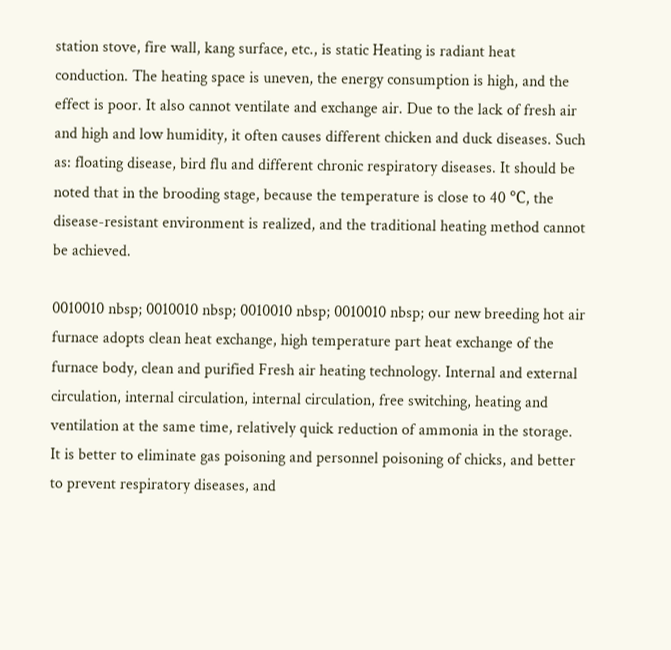station stove, fire wall, kang surface, etc., is static Heating is radiant heat conduction. The heating space is uneven, the energy consumption is high, and the effect is poor. It also cannot ventilate and exchange air. Due to the lack of fresh air and high and low humidity, it often causes different chicken and duck diseases. Such as: floating disease, bird flu and different chronic respiratory diseases. It should be noted that in the brooding stage, because the temperature is close to 40 ℃, the disease-resistant environment is realized, and the traditional heating method cannot be achieved.

0010010 nbsp; 0010010 nbsp; 0010010 nbsp; 0010010 nbsp; our new breeding hot air furnace adopts clean heat exchange, high temperature part heat exchange of the furnace body, clean and purified Fresh air heating technology. Internal and external circulation, internal circulation, internal circulation, free switching, heating and ventilation at the same time, relatively quick reduction of ammonia in the storage. It is better to eliminate gas poisoning and personnel poisoning of chicks, and better to prevent respiratory diseases, and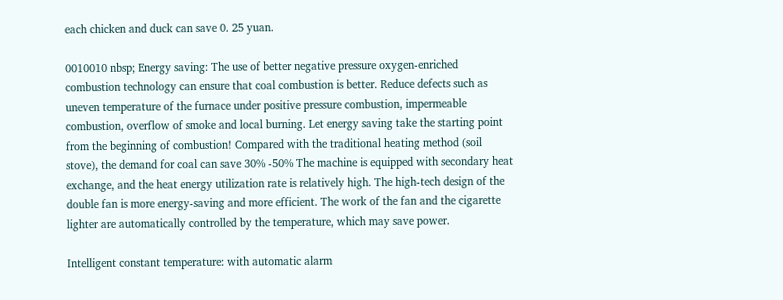each chicken and duck can save 0. 25 yuan.

0010010 nbsp; Energy saving: The use of better negative pressure oxygen-enriched combustion technology can ensure that coal combustion is better. Reduce defects such as uneven temperature of the furnace under positive pressure combustion, impermeable combustion, overflow of smoke and local burning. Let energy saving take the starting point from the beginning of combustion! Compared with the traditional heating method (soil stove), the demand for coal can save 30% -50% The machine is equipped with secondary heat exchange, and the heat energy utilization rate is relatively high. The high-tech design of the double fan is more energy-saving and more efficient. The work of the fan and the cigarette lighter are automatically controlled by the temperature, which may save power.

Intelligent constant temperature: with automatic alarm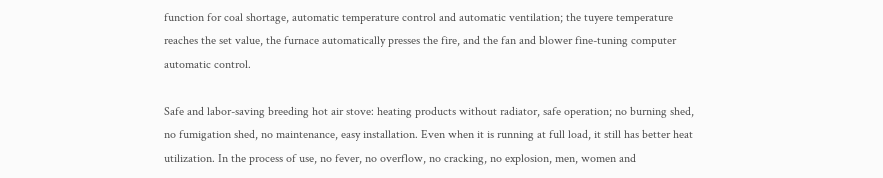function for coal shortage, automatic temperature control and automatic ventilation; the tuyere temperature reaches the set value, the furnace automatically presses the fire, and the fan and blower fine-tuning computer automatic control.

Safe and labor-saving breeding hot air stove: heating products without radiator, safe operation; no burning shed, no fumigation shed, no maintenance, easy installation. Even when it is running at full load, it still has better heat utilization. In the process of use, no fever, no overflow, no cracking, no explosion, men, women and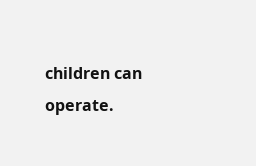children can operate.